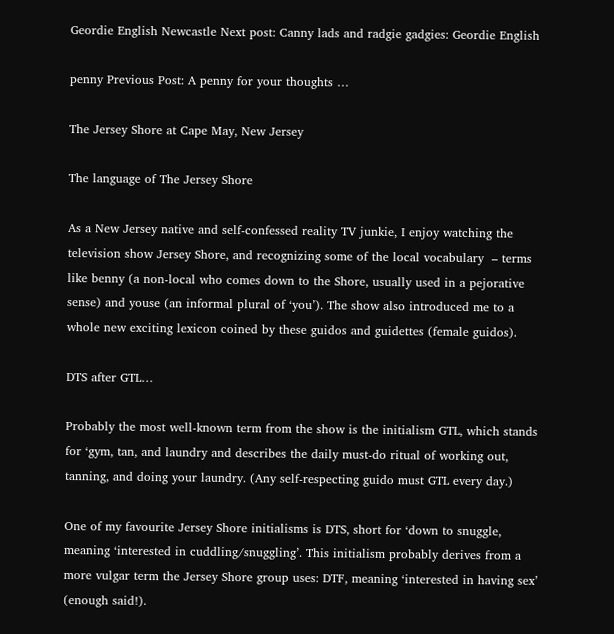Geordie English Newcastle Next post: Canny lads and radgie gadgies: Geordie English

penny Previous Post: A penny for your thoughts …

The Jersey Shore at Cape May, New Jersey

The language of The Jersey Shore

As a New Jersey native and self-confessed reality TV junkie, I enjoy watching the television show Jersey Shore, and recognizing some of the local vocabulary  – terms like benny (a non-local who comes down to the Shore, usually used in a pejorative sense) and youse (an informal plural of ‘you’). The show also introduced me to a whole new exciting lexicon coined by these guidos and guidettes (female guidos).

DTS after GTL…

Probably the most well-known term from the show is the initialism GTL, which stands for ‘gym, tan, and laundry and describes the daily must-do ritual of working out, tanning, and doing your laundry. (Any self-respecting guido must GTL every day.)

One of my favourite Jersey Shore initialisms is DTS, short for ‘down to snuggle, meaning ‘interested in cuddling/snuggling’. This initialism probably derives from a more vulgar term the Jersey Shore group uses: DTF, meaning ‘interested in having sex’ (enough said!).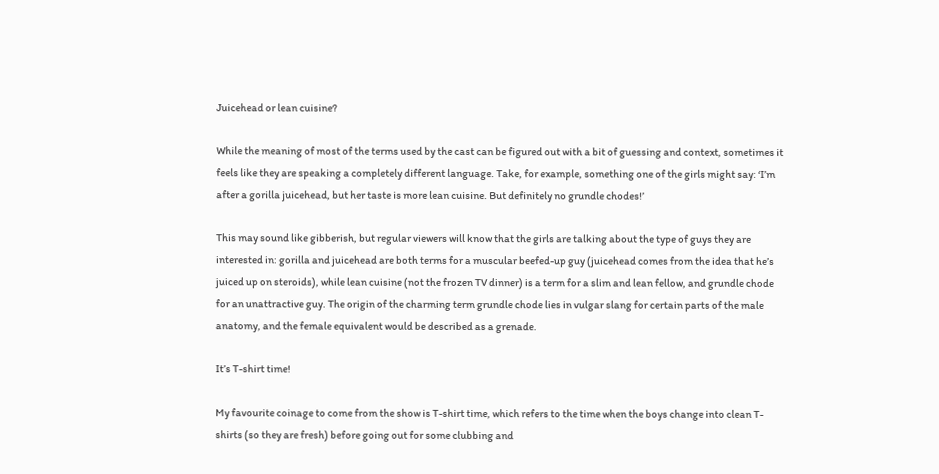Juicehead or lean cuisine?

While the meaning of most of the terms used by the cast can be figured out with a bit of guessing and context, sometimes it feels like they are speaking a completely different language. Take, for example, something one of the girls might say: ‘I’m after a gorilla juicehead, but her taste is more lean cuisine. But definitely no grundle chodes!’

This may sound like gibberish, but regular viewers will know that the girls are talking about the type of guys they are interested in: gorilla and juicehead are both terms for a muscular beefed-up guy (juicehead comes from the idea that he’s juiced up on steroids), while lean cuisine (not the frozen TV dinner) is a term for a slim and lean fellow, and grundle chode for an unattractive guy. The origin of the charming term grundle chode lies in vulgar slang for certain parts of the male anatomy, and the female equivalent would be described as a grenade.

It’s T-shirt time!

My favourite coinage to come from the show is T-shirt time, which refers to the time when the boys change into clean T-shirts (so they are fresh) before going out for some clubbing and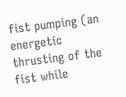fist pumping (an energetic thrusting of the fist while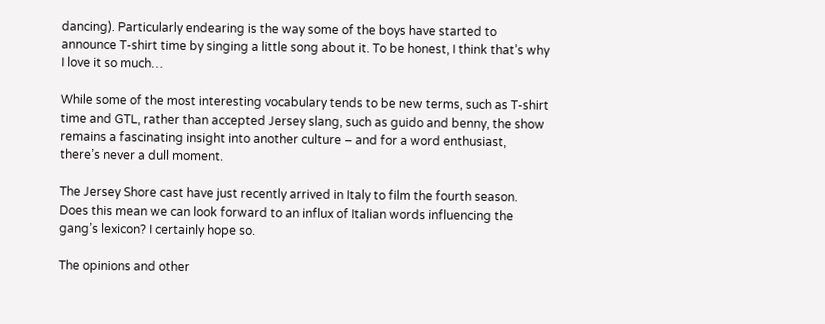dancing). Particularly endearing is the way some of the boys have started to announce T-shirt time by singing a little song about it. To be honest, I think that’s why I love it so much…

While some of the most interesting vocabulary tends to be new terms, such as T-shirt time and GTL, rather than accepted Jersey slang, such as guido and benny, the show remains a fascinating insight into another culture – and for a word enthusiast, there’s never a dull moment.

The Jersey Shore cast have just recently arrived in Italy to film the fourth season. Does this mean we can look forward to an influx of Italian words influencing the gang’s lexicon? I certainly hope so.

The opinions and other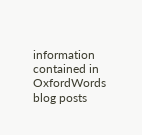information contained in OxfordWords blog posts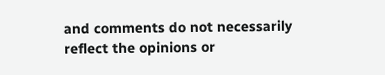and comments do not necessarily reflect the opinions or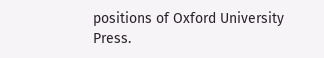positions of Oxford University Press.